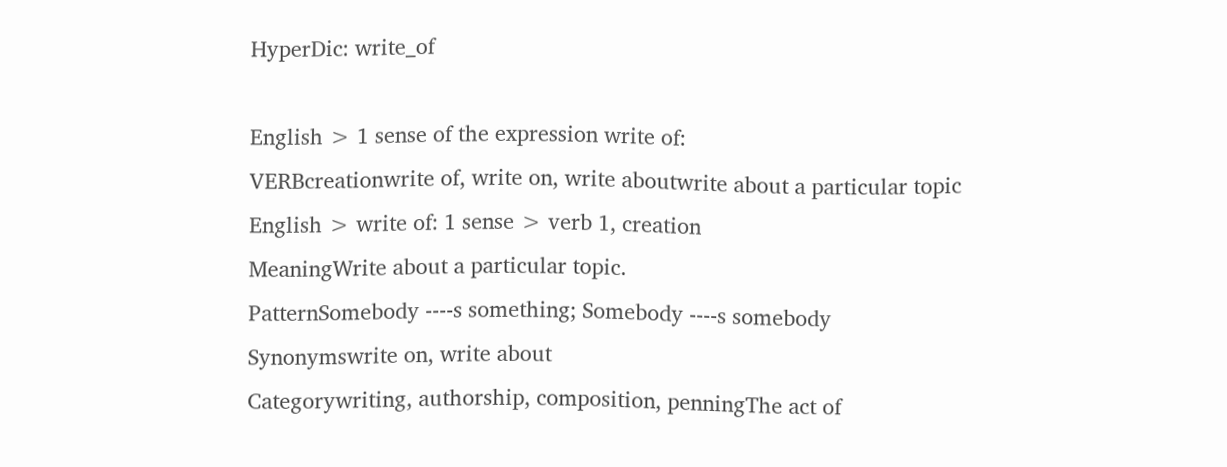HyperDic: write_of

English > 1 sense of the expression write of:
VERBcreationwrite of, write on, write aboutwrite about a particular topic
English > write of: 1 sense > verb 1, creation
MeaningWrite about a particular topic.
PatternSomebody ----s something; Somebody ----s somebody
Synonymswrite on, write about
Categorywriting, authorship, composition, penningThe act of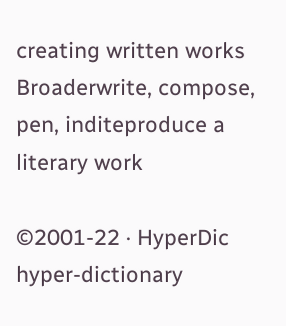creating written works
Broaderwrite, compose, pen, inditeproduce a literary work

©2001-22 · HyperDic hyper-dictionary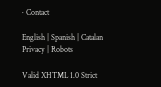· Contact

English | Spanish | Catalan
Privacy | Robots

Valid XHTML 1.0 Strict